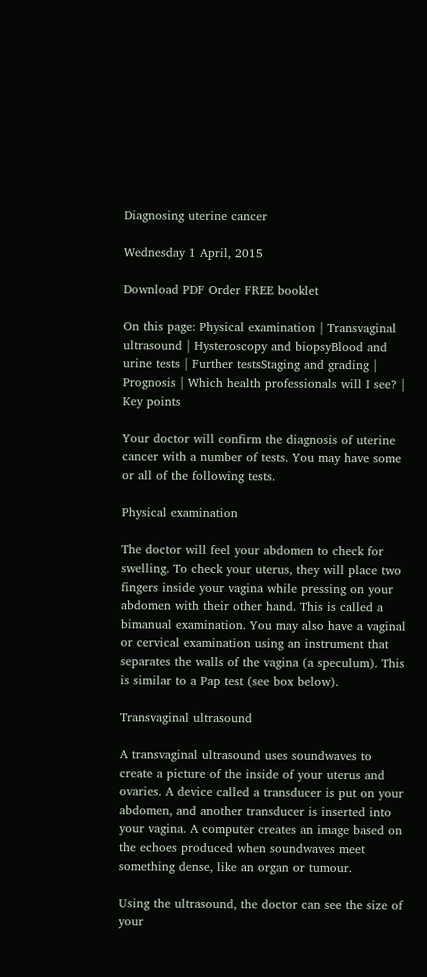Diagnosing uterine cancer

Wednesday 1 April, 2015

Download PDF Order FREE booklet

On this page: Physical examination | Transvaginal ultrasound | Hysteroscopy and biopsyBlood and urine tests | Further testsStaging and grading | Prognosis | Which health professionals will I see? | Key points

Your doctor will confirm the diagnosis of uterine cancer with a number of tests. You may have some or all of the following tests.

Physical examination

The doctor will feel your abdomen to check for swelling. To check your uterus, they will place two fingers inside your vagina while pressing on your abdomen with their other hand. This is called a bimanual examination. You may also have a vaginal or cervical examination using an instrument that separates the walls of the vagina (a speculum). This is similar to a Pap test (see box below).

Transvaginal ultrasound

A transvaginal ultrasound uses soundwaves to create a picture of the inside of your uterus and ovaries. A device called a transducer is put on your abdomen, and another transducer is inserted into your vagina. A computer creates an image based on the echoes produced when soundwaves meet something dense, like an organ or tumour.

Using the ultrasound, the doctor can see the size of your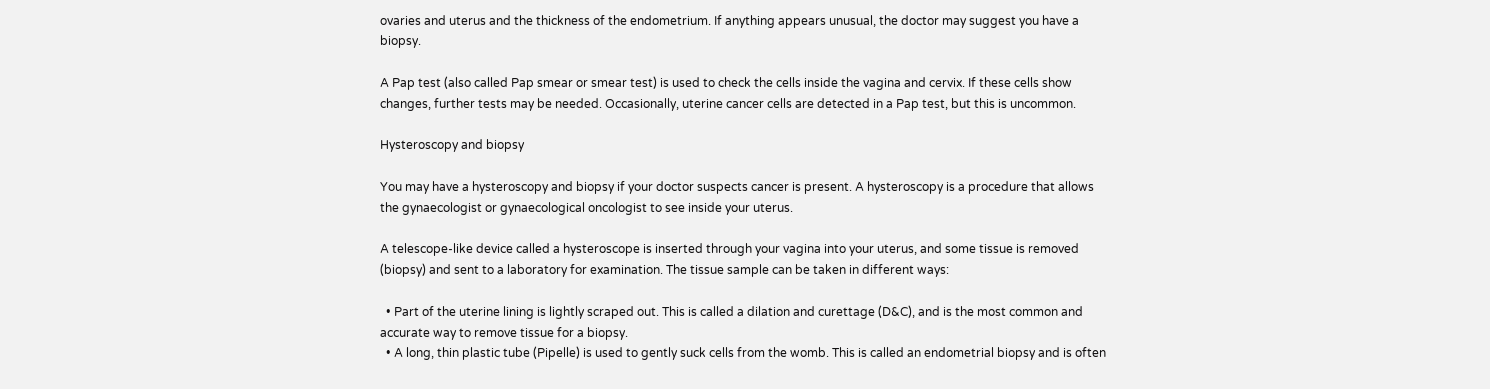ovaries and uterus and the thickness of the endometrium. If anything appears unusual, the doctor may suggest you have a biopsy.

A Pap test (also called Pap smear or smear test) is used to check the cells inside the vagina and cervix. If these cells show changes, further tests may be needed. Occasionally, uterine cancer cells are detected in a Pap test, but this is uncommon.

Hysteroscopy and biopsy

You may have a hysteroscopy and biopsy if your doctor suspects cancer is present. A hysteroscopy is a procedure that allows the gynaecologist or gynaecological oncologist to see inside your uterus.

A telescope-like device called a hysteroscope is inserted through your vagina into your uterus, and some tissue is removed (biopsy) and sent to a laboratory for examination. The tissue sample can be taken in different ways:

  • Part of the uterine lining is lightly scraped out. This is called a dilation and curettage (D&C), and is the most common and accurate way to remove tissue for a biopsy.
  • A long, thin plastic tube (Pipelle) is used to gently suck cells from the womb. This is called an endometrial biopsy and is often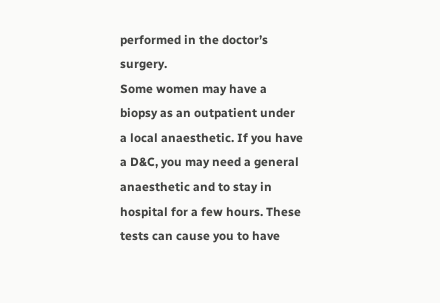performed in the doctor’s surgery.
Some women may have a biopsy as an outpatient under a local anaesthetic. If you have a D&C, you may need a general anaesthetic and to stay in hospital for a few hours. These tests can cause you to have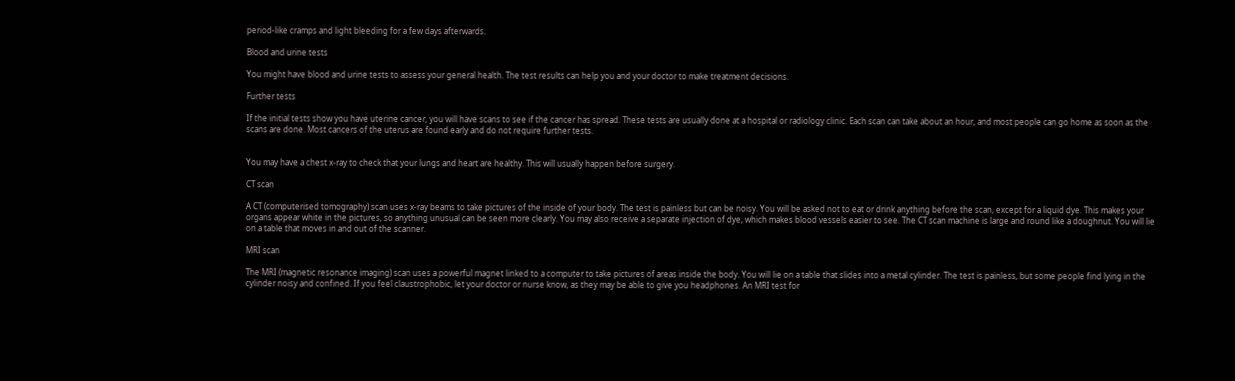period-like cramps and light bleeding for a few days afterwards.

Blood and urine tests

You might have blood and urine tests to assess your general health. The test results can help you and your doctor to make treatment decisions.

Further tests

If the initial tests show you have uterine cancer, you will have scans to see if the cancer has spread. These tests are usually done at a hospital or radiology clinic. Each scan can take about an hour, and most people can go home as soon as the scans are done. Most cancers of the uterus are found early and do not require further tests.


You may have a chest x-ray to check that your lungs and heart are healthy. This will usually happen before surgery.

CT scan

A CT (computerised tomography) scan uses x-ray beams to take pictures of the inside of your body. The test is painless but can be noisy. You will be asked not to eat or drink anything before the scan, except for a liquid dye. This makes your organs appear white in the pictures, so anything unusual can be seen more clearly. You may also receive a separate injection of dye, which makes blood vessels easier to see. The CT scan machine is large and round like a doughnut. You will lie on a table that moves in and out of the scanner.

MRI scan

The MRI (magnetic resonance imaging) scan uses a powerful magnet linked to a computer to take pictures of areas inside the body. You will lie on a table that slides into a metal cylinder. The test is painless, but some people find lying in the cylinder noisy and confined. If you feel claustrophobic, let your doctor or nurse know, as they may be able to give you headphones. An MRI test for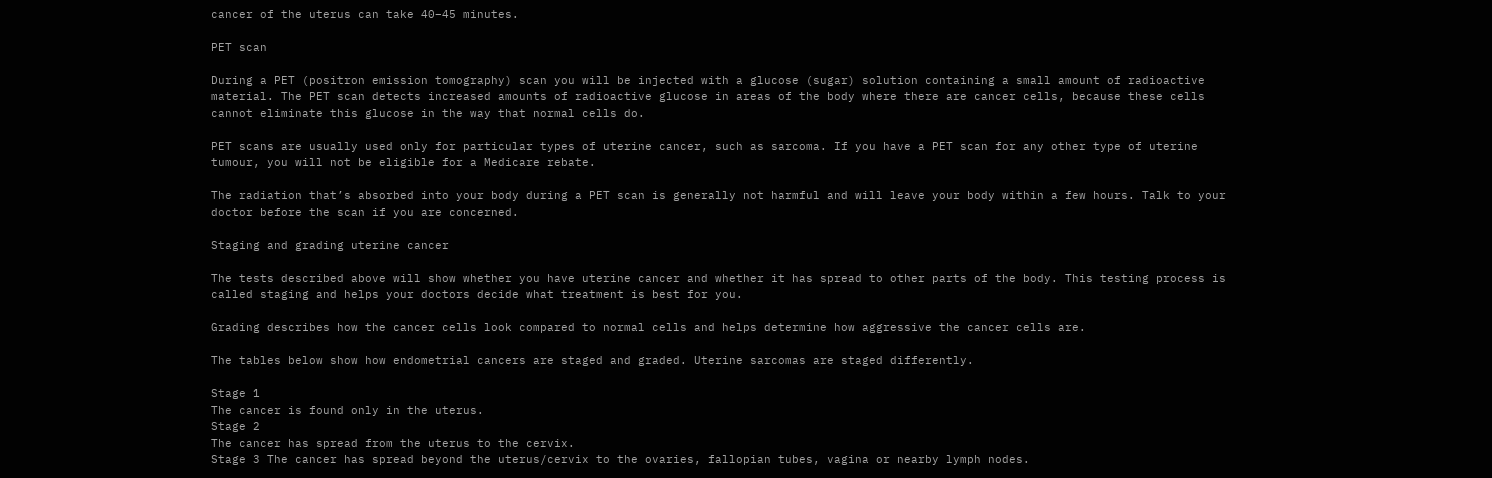cancer of the uterus can take 40–45 minutes.

PET scan

During a PET (positron emission tomography) scan you will be injected with a glucose (sugar) solution containing a small amount of radioactive material. The PET scan detects increased amounts of radioactive glucose in areas of the body where there are cancer cells, because these cells cannot eliminate this glucose in the way that normal cells do.

PET scans are usually used only for particular types of uterine cancer, such as sarcoma. If you have a PET scan for any other type of uterine tumour, you will not be eligible for a Medicare rebate.

The radiation that’s absorbed into your body during a PET scan is generally not harmful and will leave your body within a few hours. Talk to your doctor before the scan if you are concerned.

Staging and grading uterine cancer

The tests described above will show whether you have uterine cancer and whether it has spread to other parts of the body. This testing process is called staging and helps your doctors decide what treatment is best for you.

Grading describes how the cancer cells look compared to normal cells and helps determine how aggressive the cancer cells are.

The tables below show how endometrial cancers are staged and graded. Uterine sarcomas are staged differently.

Stage 1
The cancer is found only in the uterus.
Stage 2
The cancer has spread from the uterus to the cervix.
Stage 3 The cancer has spread beyond the uterus/cervix to the ovaries, fallopian tubes, vagina or nearby lymph nodes.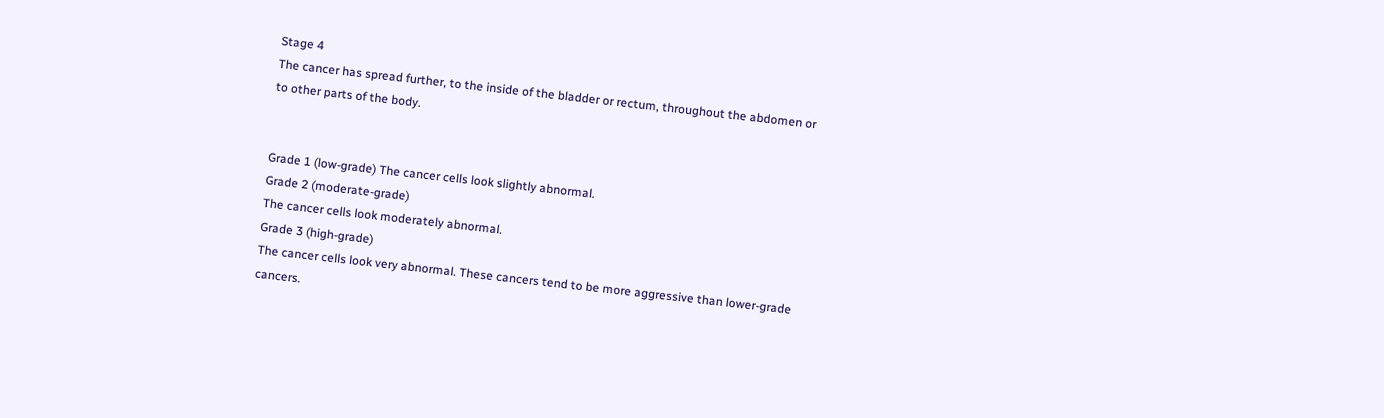Stage 4
The cancer has spread further, to the inside of the bladder or rectum, throughout the abdomen or to other parts of the body.


Grade 1 (low-grade) The cancer cells look slightly abnormal.
Grade 2 (moderate-grade)
The cancer cells look moderately abnormal.
Grade 3 (high-grade)
The cancer cells look very abnormal. These cancers tend to be more aggressive than lower-grade cancers.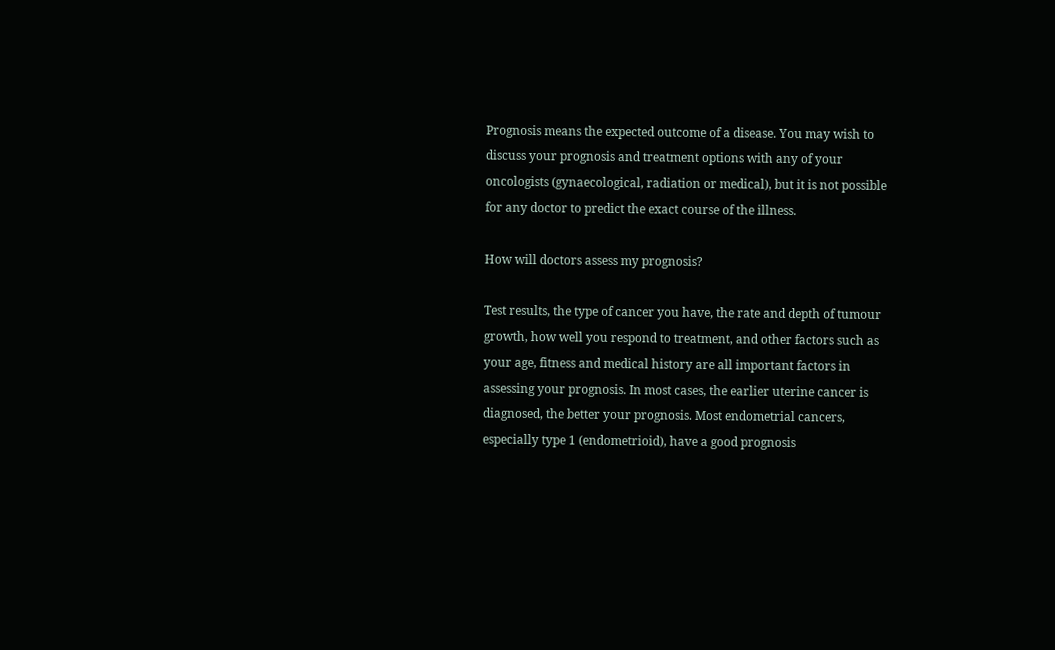Prognosis means the expected outcome of a disease. You may wish to discuss your prognosis and treatment options with any of your oncologists (gynaecological, radiation or medical), but it is not possible for any doctor to predict the exact course of the illness.

How will doctors assess my prognosis?

Test results, the type of cancer you have, the rate and depth of tumour growth, how well you respond to treatment, and other factors such as your age, fitness and medical history are all important factors in assessing your prognosis. In most cases, the earlier uterine cancer is diagnosed, the better your prognosis. Most endometrial cancers, especially type 1 (endometrioid), have a good prognosis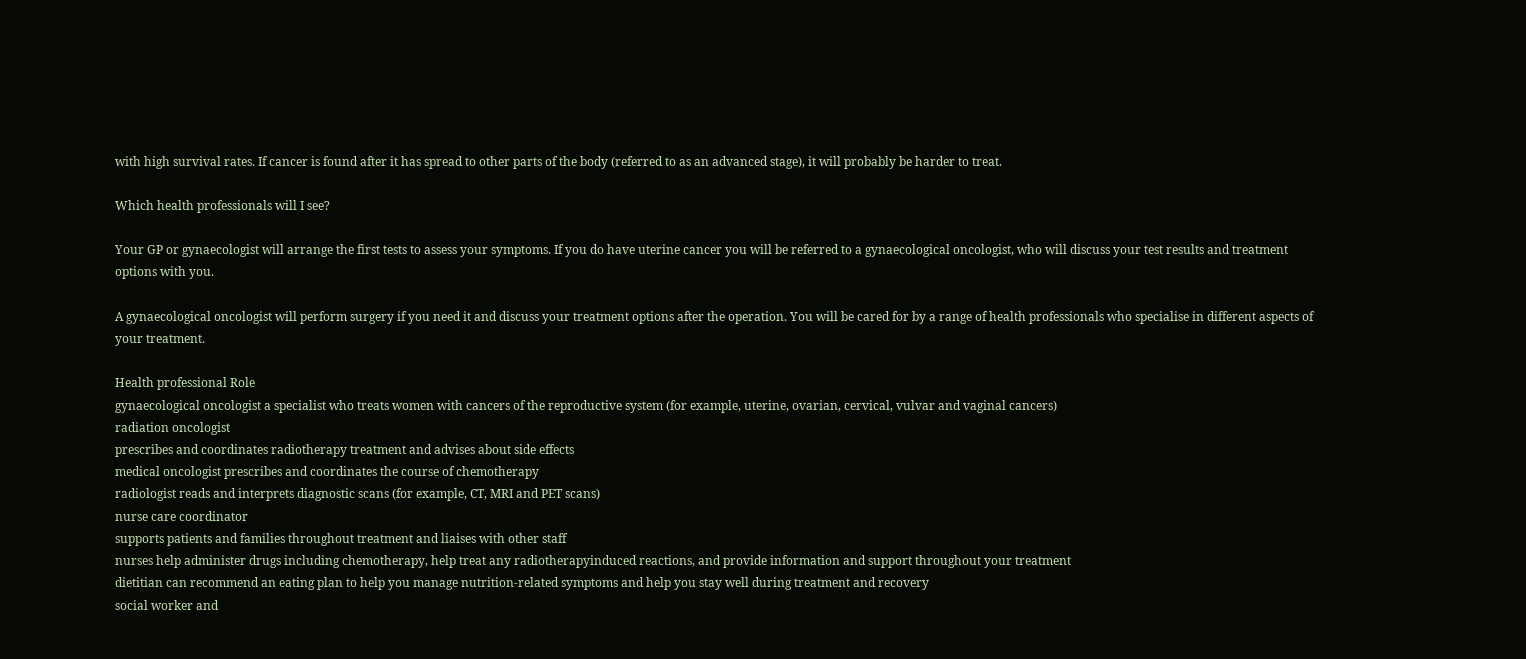with high survival rates. If cancer is found after it has spread to other parts of the body (referred to as an advanced stage), it will probably be harder to treat.

Which health professionals will I see?

Your GP or gynaecologist will arrange the first tests to assess your symptoms. If you do have uterine cancer you will be referred to a gynaecological oncologist, who will discuss your test results and treatment options with you.

A gynaecological oncologist will perform surgery if you need it and discuss your treatment options after the operation. You will be cared for by a range of health professionals who specialise in different aspects of your treatment.

Health professional Role
gynaecological oncologist a specialist who treats women with cancers of the reproductive system (for example, uterine, ovarian, cervical, vulvar and vaginal cancers)
radiation oncologist
prescribes and coordinates radiotherapy treatment and advises about side effects
medical oncologist prescribes and coordinates the course of chemotherapy
radiologist reads and interprets diagnostic scans (for example, CT, MRI and PET scans)
nurse care coordinator
supports patients and families throughout treatment and liaises with other staff
nurses help administer drugs including chemotherapy, help treat any radiotherapyinduced reactions, and provide information and support throughout your treatment
dietitian can recommend an eating plan to help you manage nutrition-related symptoms and help you stay well during treatment and recovery
social worker and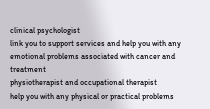clinical psychologist
link you to support services and help you with any emotional problems associated with cancer and treatment
physiotherapist and occupational therapist
help you with any physical or practical problems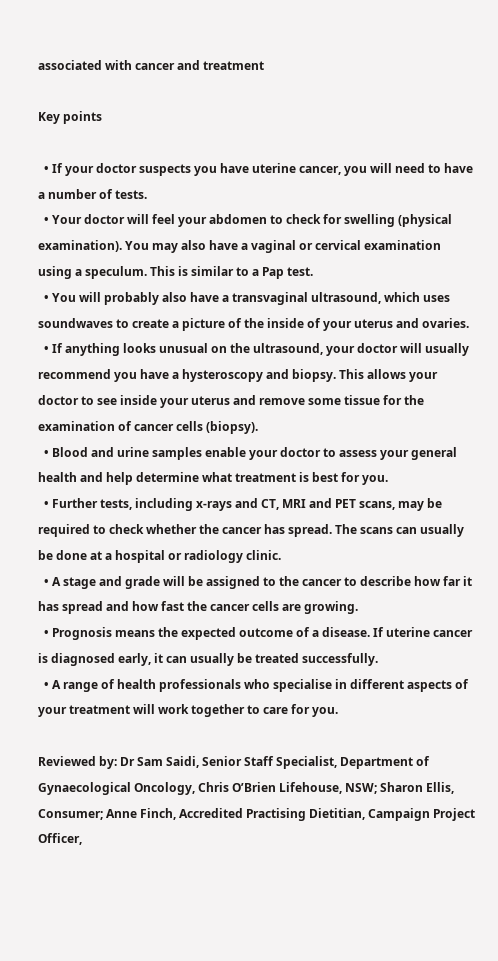associated with cancer and treatment

Key points

  • If your doctor suspects you have uterine cancer, you will need to have a number of tests.
  • Your doctor will feel your abdomen to check for swelling (physical examination). You may also have a vaginal or cervical examination using a speculum. This is similar to a Pap test.
  • You will probably also have a transvaginal ultrasound, which uses soundwaves to create a picture of the inside of your uterus and ovaries.
  • If anything looks unusual on the ultrasound, your doctor will usually recommend you have a hysteroscopy and biopsy. This allows your doctor to see inside your uterus and remove some tissue for the examination of cancer cells (biopsy).
  • Blood and urine samples enable your doctor to assess your general health and help determine what treatment is best for you.
  • Further tests, including x-rays and CT, MRI and PET scans, may be required to check whether the cancer has spread. The scans can usually be done at a hospital or radiology clinic.
  • A stage and grade will be assigned to the cancer to describe how far it has spread and how fast the cancer cells are growing.
  • Prognosis means the expected outcome of a disease. If uterine cancer is diagnosed early, it can usually be treated successfully.
  • A range of health professionals who specialise in different aspects of your treatment will work together to care for you.

Reviewed by: Dr Sam Saidi, Senior Staff Specialist, Department of Gynaecological Oncology, Chris O’Brien Lifehouse, NSW; Sharon Ellis, Consumer; Anne Finch, Accredited Practising Dietitian, Campaign Project Officer,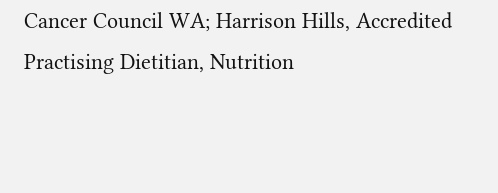Cancer Council WA; Harrison Hills, Accredited Practising Dietitian, Nutrition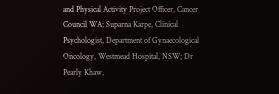and Physical Activity Project Officer, Cancer Council WA; Suparna Karpe, Clinical Psychologist, Department of Gynaecological Oncology, Westmead Hospital, NSW; Dr Pearly Khaw,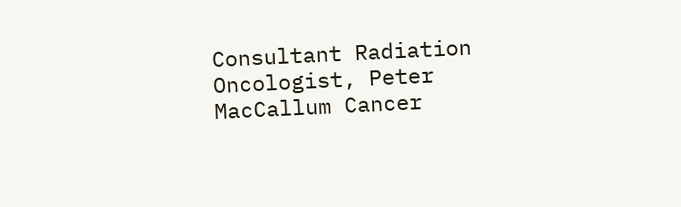Consultant Radiation Oncologist, Peter MacCallum Cancer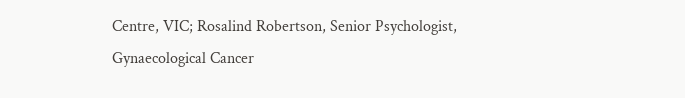Centre, VIC; Rosalind Robertson, Senior Psychologist, Gynaecological Cancer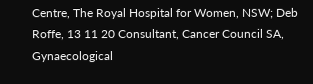Centre, The Royal Hospital for Women, NSW; Deb Roffe, 13 11 20 Consultant, Cancer Council SA, Gynaecological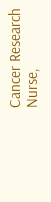Cancer Research Nurse,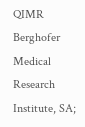QIMR Berghofer Medical Research Institute, SA;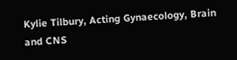Kylie Tilbury, Acting Gynaecology, Brain and CNS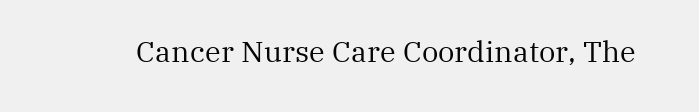Cancer Nurse Care Coordinator, The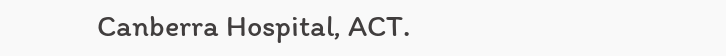Canberra Hospital, ACT.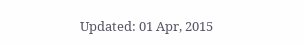Updated: 01 Apr, 2015